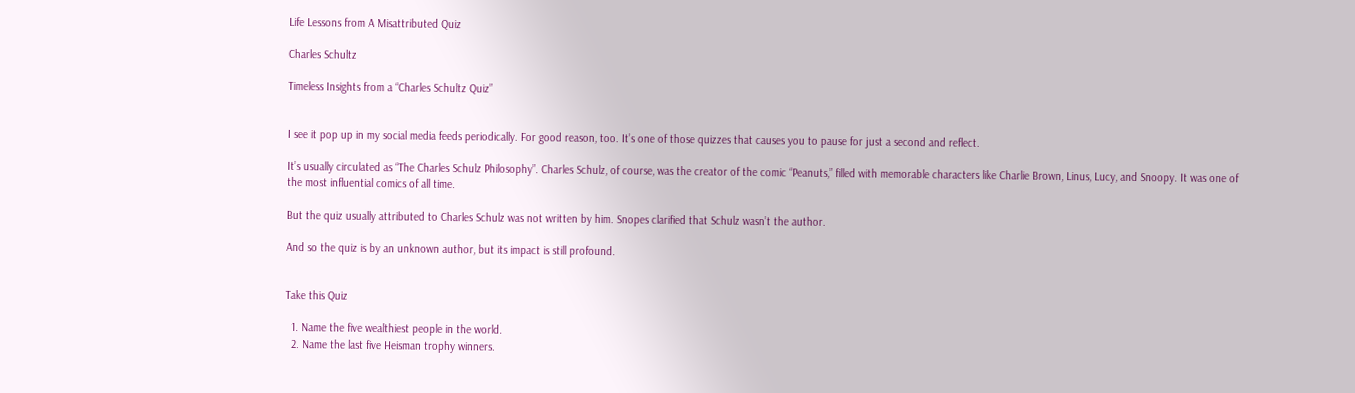Life Lessons from A Misattributed Quiz

Charles Schultz

Timeless Insights from a “Charles Schultz Quiz”


I see it pop up in my social media feeds periodically. For good reason, too. It’s one of those quizzes that causes you to pause for just a second and reflect.

It’s usually circulated as “The Charles Schulz Philosophy”. Charles Schulz, of course, was the creator of the comic “Peanuts,” filled with memorable characters like Charlie Brown, Linus, Lucy, and Snoopy. It was one of the most influential comics of all time.

But the quiz usually attributed to Charles Schulz was not written by him. Snopes clarified that Schulz wasn’t the author.

And so the quiz is by an unknown author, but its impact is still profound.


Take this Quiz

  1. Name the five wealthiest people in the world.
  2. Name the last five Heisman trophy winners.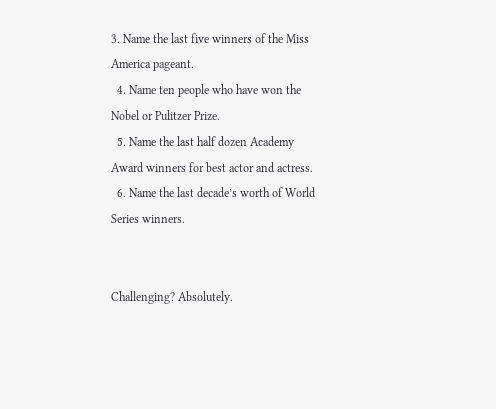3. Name the last five winners of the Miss America pageant.
  4. Name ten people who have won the Nobel or Pulitzer Prize.
  5. Name the last half dozen Academy Award winners for best actor and actress.
  6. Name the last decade’s worth of World Series winners.


Challenging? Absolutely.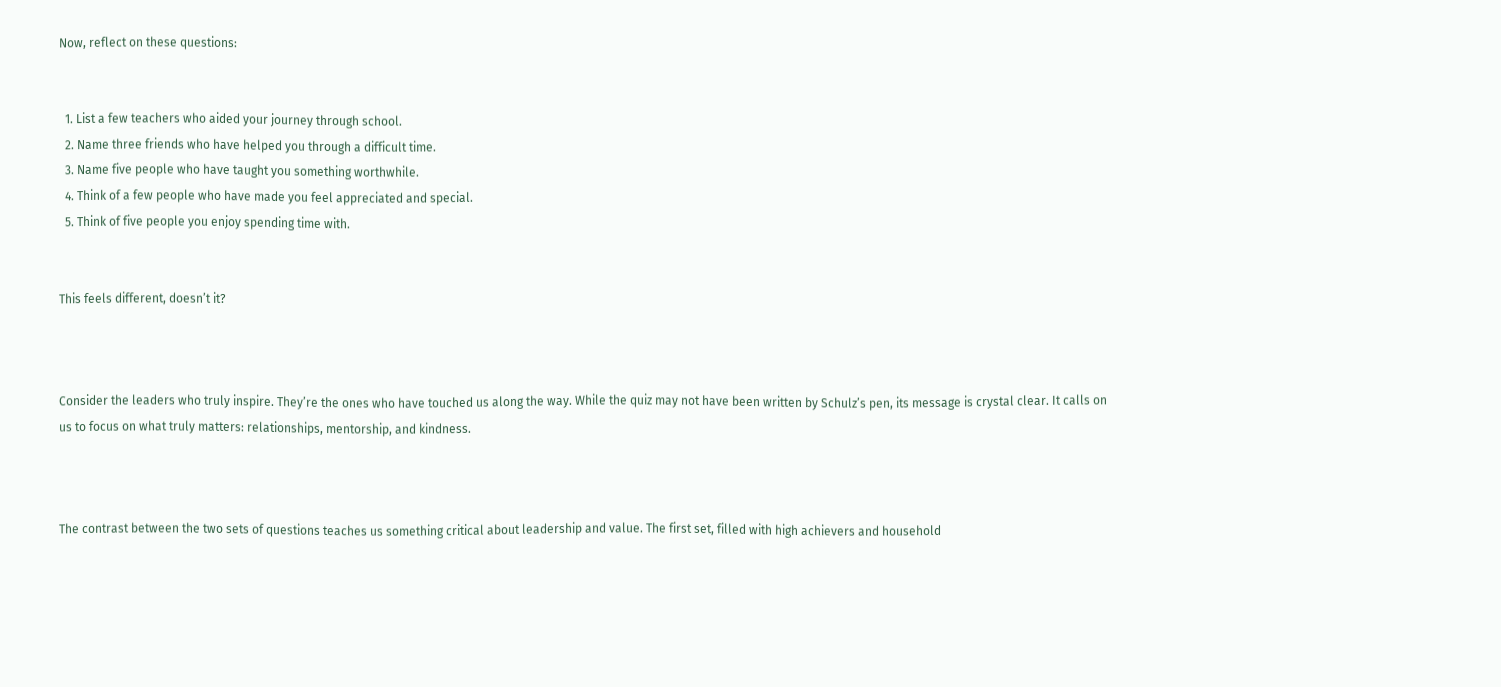Now, reflect on these questions:


  1. List a few teachers who aided your journey through school.
  2. Name three friends who have helped you through a difficult time.
  3. Name five people who have taught you something worthwhile.
  4. Think of a few people who have made you feel appreciated and special.
  5. Think of five people you enjoy spending time with.


This feels different, doesn’t it?



Consider the leaders who truly inspire. They’re the ones who have touched us along the way. While the quiz may not have been written by Schulz’s pen, its message is crystal clear. It calls on us to focus on what truly matters: relationships, mentorship, and kindness.



The contrast between the two sets of questions teaches us something critical about leadership and value. The first set, filled with high achievers and household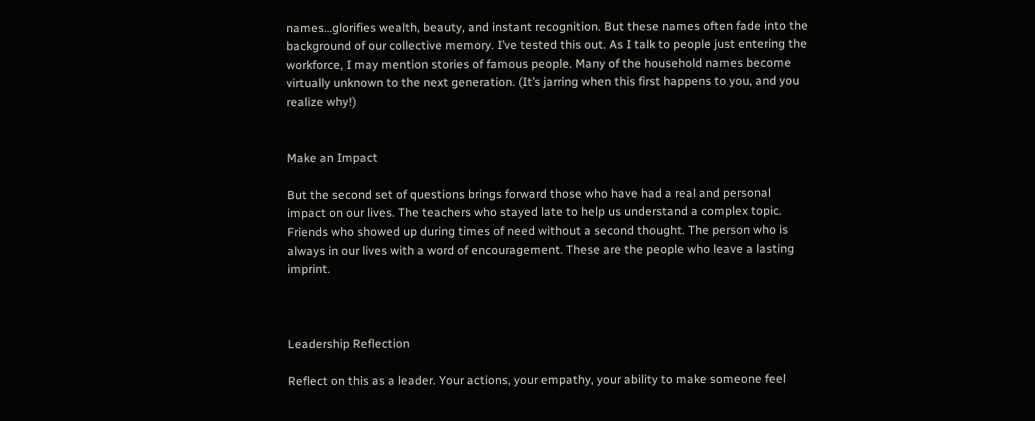names…glorifies wealth, beauty, and instant recognition. But these names often fade into the background of our collective memory. I’ve tested this out. As I talk to people just entering the workforce, I may mention stories of famous people. Many of the household names become virtually unknown to the next generation. (It’s jarring when this first happens to you, and you realize why!)


Make an Impact

But the second set of questions brings forward those who have had a real and personal impact on our lives. The teachers who stayed late to help us understand a complex topic. Friends who showed up during times of need without a second thought. The person who is always in our lives with a word of encouragement. These are the people who leave a lasting imprint.



Leadership Reflection

Reflect on this as a leader. Your actions, your empathy, your ability to make someone feel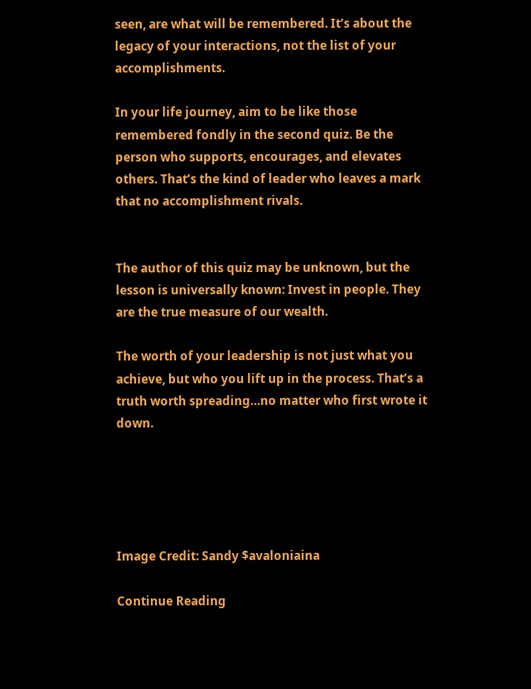seen, are what will be remembered. It’s about the legacy of your interactions, not the list of your accomplishments.

In your life journey, aim to be like those remembered fondly in the second quiz. Be the person who supports, encourages, and elevates others. That’s the kind of leader who leaves a mark that no accomplishment rivals.


The author of this quiz may be unknown, but the lesson is universally known: Invest in people. They are the true measure of our wealth.

The worth of your leadership is not just what you achieve, but who you lift up in the process. That’s a truth worth spreading…no matter who first wrote it down.





Image Credit: Sandy $avaloniaina

Continue Reading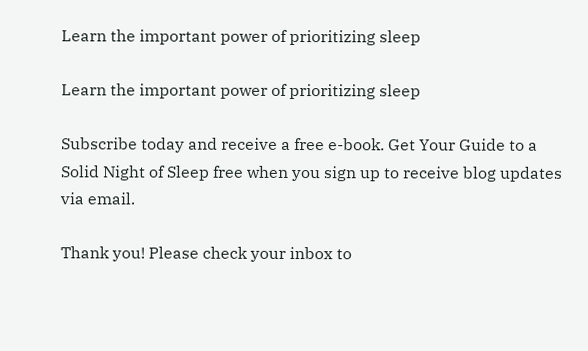Learn the important power of prioritizing sleep

Learn the important power of prioritizing sleep

Subscribe today and receive a free e-book. Get Your Guide to a Solid Night of Sleep free when you sign up to receive blog updates via email.

Thank you! Please check your inbox to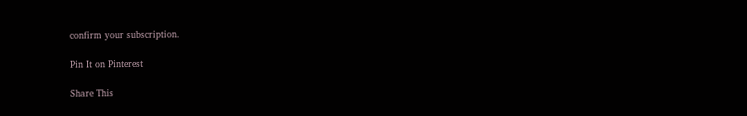confirm your subscription.

Pin It on Pinterest

Share This